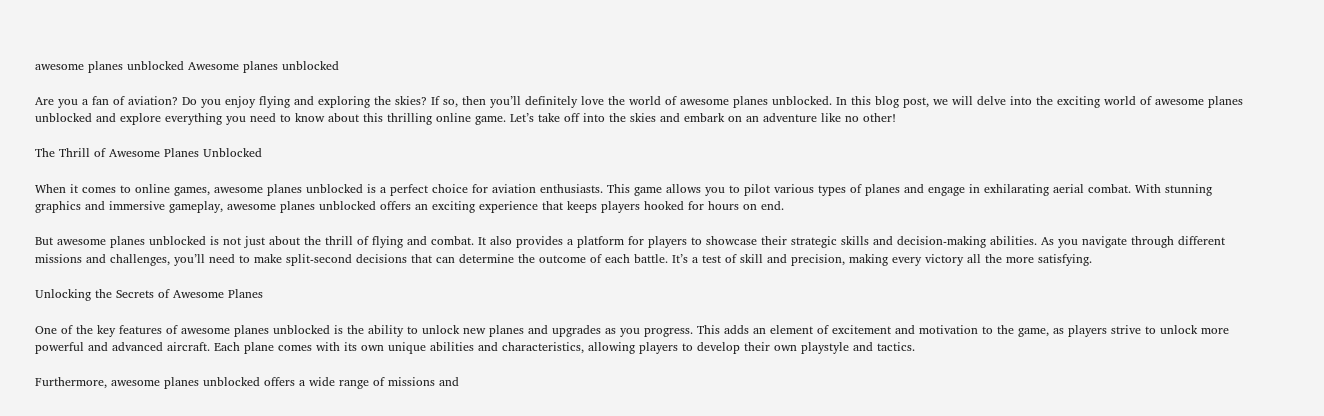awesome planes unblocked Awesome planes unblocked

Are you a fan of aviation? Do you enjoy flying and exploring the skies? If so, then you’ll definitely love the world of awesome planes unblocked. In this blog post, we will delve into the exciting world of awesome planes unblocked and explore everything you need to know about this thrilling online game. Let’s take off into the skies and embark on an adventure like no other!

The Thrill of Awesome Planes Unblocked

When it comes to online games, awesome planes unblocked is a perfect choice for aviation enthusiasts. This game allows you to pilot various types of planes and engage in exhilarating aerial combat. With stunning graphics and immersive gameplay, awesome planes unblocked offers an exciting experience that keeps players hooked for hours on end.

But awesome planes unblocked is not just about the thrill of flying and combat. It also provides a platform for players to showcase their strategic skills and decision-making abilities. As you navigate through different missions and challenges, you’ll need to make split-second decisions that can determine the outcome of each battle. It’s a test of skill and precision, making every victory all the more satisfying.

Unlocking the Secrets of Awesome Planes

One of the key features of awesome planes unblocked is the ability to unlock new planes and upgrades as you progress. This adds an element of excitement and motivation to the game, as players strive to unlock more powerful and advanced aircraft. Each plane comes with its own unique abilities and characteristics, allowing players to develop their own playstyle and tactics.

Furthermore, awesome planes unblocked offers a wide range of missions and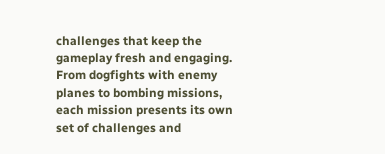challenges that keep the gameplay fresh and engaging. From dogfights with enemy planes to bombing missions, each mission presents its own set of challenges and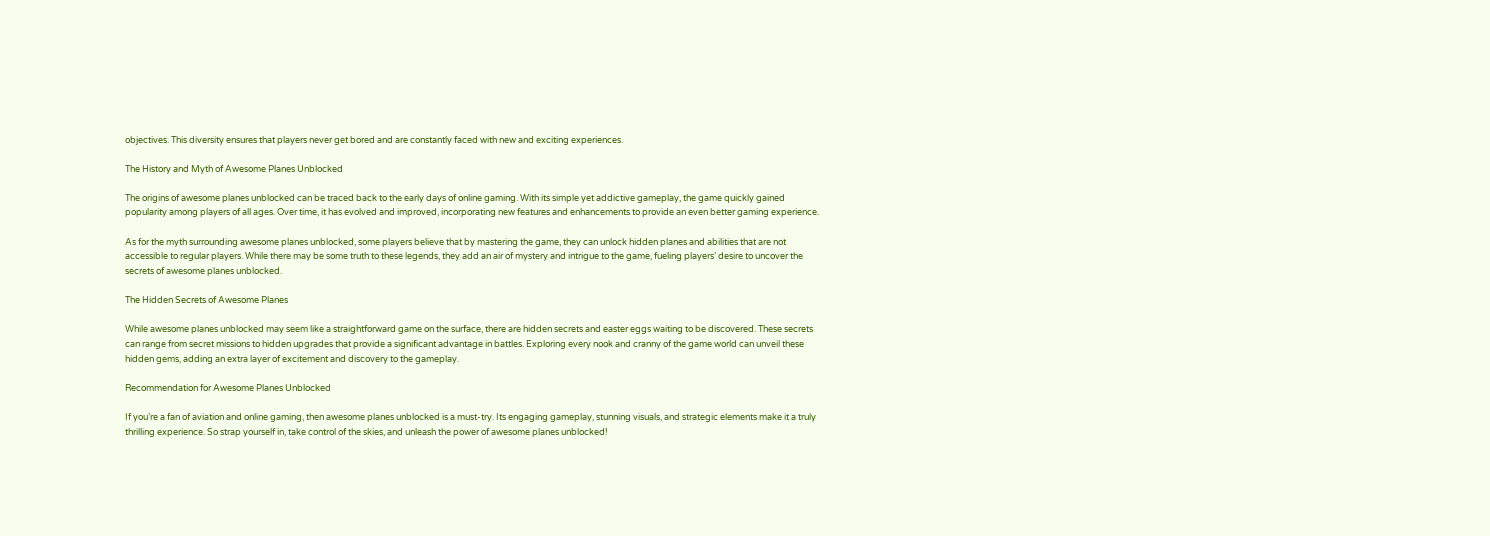objectives. This diversity ensures that players never get bored and are constantly faced with new and exciting experiences.

The History and Myth of Awesome Planes Unblocked

The origins of awesome planes unblocked can be traced back to the early days of online gaming. With its simple yet addictive gameplay, the game quickly gained popularity among players of all ages. Over time, it has evolved and improved, incorporating new features and enhancements to provide an even better gaming experience.

As for the myth surrounding awesome planes unblocked, some players believe that by mastering the game, they can unlock hidden planes and abilities that are not accessible to regular players. While there may be some truth to these legends, they add an air of mystery and intrigue to the game, fueling players’ desire to uncover the secrets of awesome planes unblocked.

The Hidden Secrets of Awesome Planes

While awesome planes unblocked may seem like a straightforward game on the surface, there are hidden secrets and easter eggs waiting to be discovered. These secrets can range from secret missions to hidden upgrades that provide a significant advantage in battles. Exploring every nook and cranny of the game world can unveil these hidden gems, adding an extra layer of excitement and discovery to the gameplay.

Recommendation for Awesome Planes Unblocked

If you’re a fan of aviation and online gaming, then awesome planes unblocked is a must-try. Its engaging gameplay, stunning visuals, and strategic elements make it a truly thrilling experience. So strap yourself in, take control of the skies, and unleash the power of awesome planes unblocked!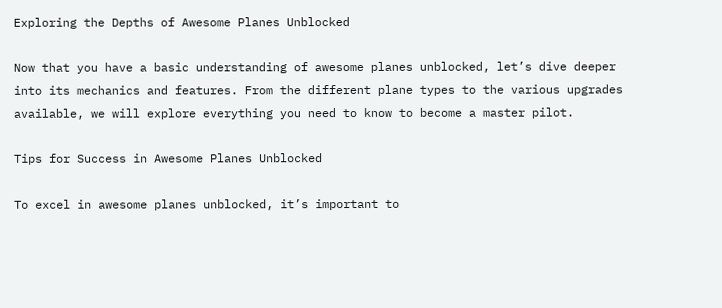Exploring the Depths of Awesome Planes Unblocked

Now that you have a basic understanding of awesome planes unblocked, let’s dive deeper into its mechanics and features. From the different plane types to the various upgrades available, we will explore everything you need to know to become a master pilot.

Tips for Success in Awesome Planes Unblocked

To excel in awesome planes unblocked, it’s important to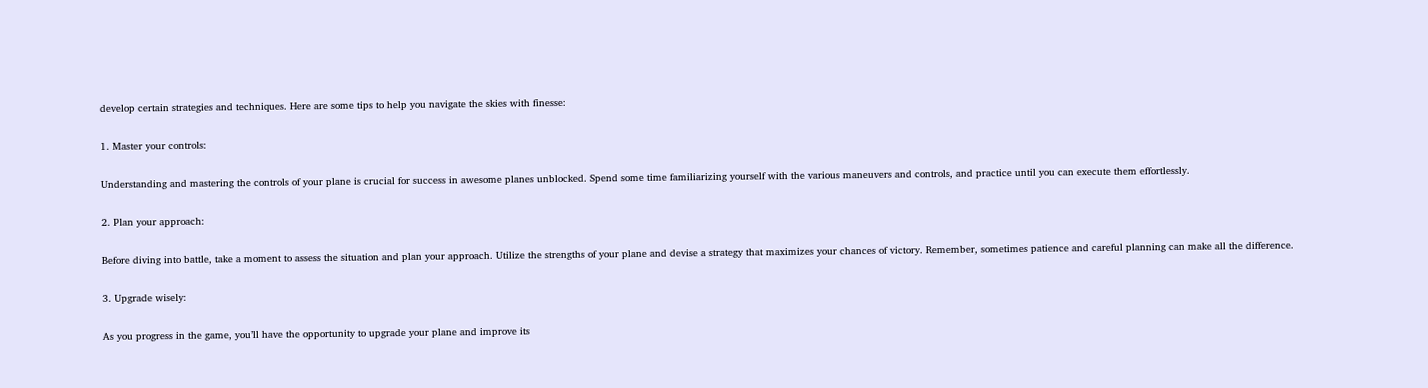develop certain strategies and techniques. Here are some tips to help you navigate the skies with finesse:

1. Master your controls:

Understanding and mastering the controls of your plane is crucial for success in awesome planes unblocked. Spend some time familiarizing yourself with the various maneuvers and controls, and practice until you can execute them effortlessly.

2. Plan your approach:

Before diving into battle, take a moment to assess the situation and plan your approach. Utilize the strengths of your plane and devise a strategy that maximizes your chances of victory. Remember, sometimes patience and careful planning can make all the difference.

3. Upgrade wisely:

As you progress in the game, you’ll have the opportunity to upgrade your plane and improve its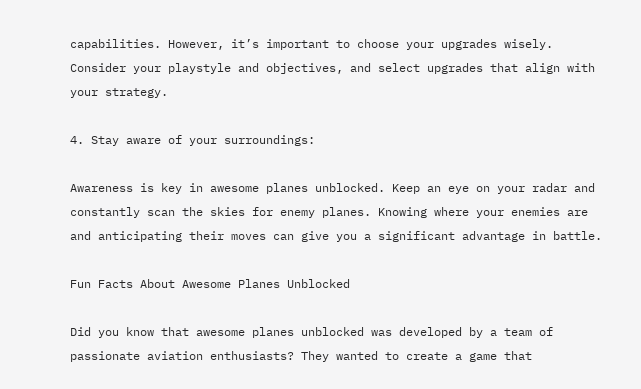capabilities. However, it’s important to choose your upgrades wisely. Consider your playstyle and objectives, and select upgrades that align with your strategy.

4. Stay aware of your surroundings:

Awareness is key in awesome planes unblocked. Keep an eye on your radar and constantly scan the skies for enemy planes. Knowing where your enemies are and anticipating their moves can give you a significant advantage in battle.

Fun Facts About Awesome Planes Unblocked

Did you know that awesome planes unblocked was developed by a team of passionate aviation enthusiasts? They wanted to create a game that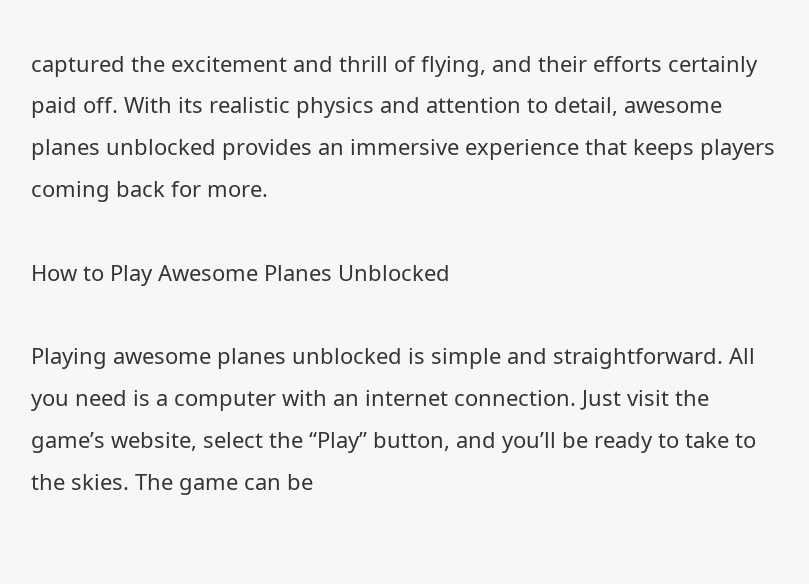captured the excitement and thrill of flying, and their efforts certainly paid off. With its realistic physics and attention to detail, awesome planes unblocked provides an immersive experience that keeps players coming back for more.

How to Play Awesome Planes Unblocked

Playing awesome planes unblocked is simple and straightforward. All you need is a computer with an internet connection. Just visit the game’s website, select the “Play” button, and you’ll be ready to take to the skies. The game can be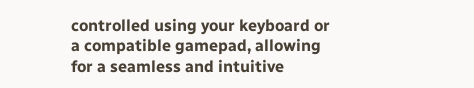controlled using your keyboard or a compatible gamepad, allowing for a seamless and intuitive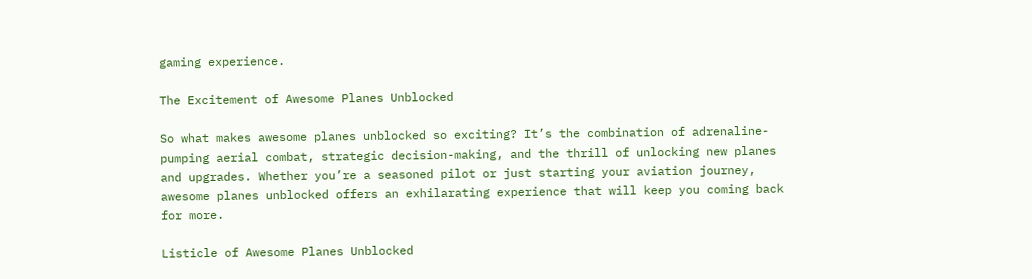gaming experience.

The Excitement of Awesome Planes Unblocked

So what makes awesome planes unblocked so exciting? It’s the combination of adrenaline-pumping aerial combat, strategic decision-making, and the thrill of unlocking new planes and upgrades. Whether you’re a seasoned pilot or just starting your aviation journey, awesome planes unblocked offers an exhilarating experience that will keep you coming back for more.

Listicle of Awesome Planes Unblocked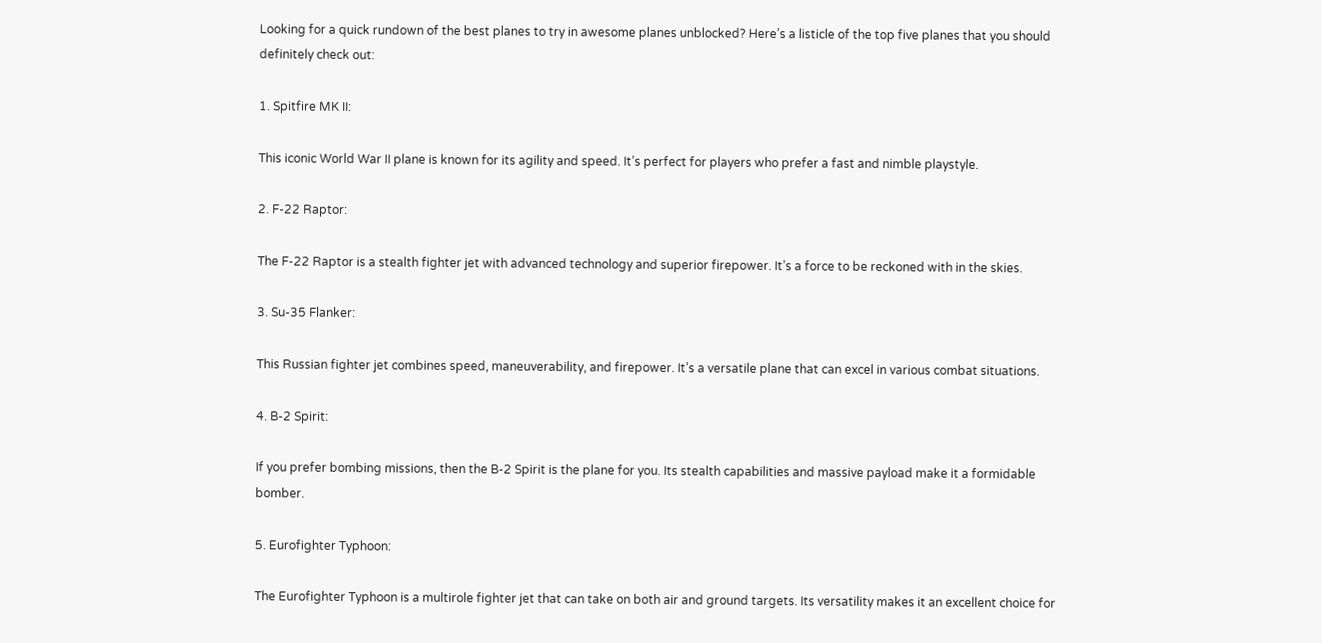Looking for a quick rundown of the best planes to try in awesome planes unblocked? Here’s a listicle of the top five planes that you should definitely check out:

1. Spitfire MK II:

This iconic World War II plane is known for its agility and speed. It’s perfect for players who prefer a fast and nimble playstyle.

2. F-22 Raptor:

The F-22 Raptor is a stealth fighter jet with advanced technology and superior firepower. It’s a force to be reckoned with in the skies.

3. Su-35 Flanker:

This Russian fighter jet combines speed, maneuverability, and firepower. It’s a versatile plane that can excel in various combat situations.

4. B-2 Spirit:

If you prefer bombing missions, then the B-2 Spirit is the plane for you. Its stealth capabilities and massive payload make it a formidable bomber.

5. Eurofighter Typhoon:

The Eurofighter Typhoon is a multirole fighter jet that can take on both air and ground targets. Its versatility makes it an excellent choice for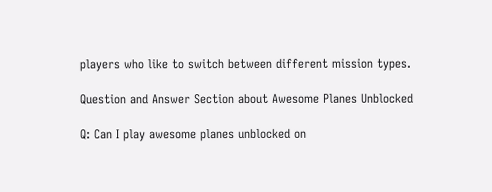players who like to switch between different mission types.

Question and Answer Section about Awesome Planes Unblocked

Q: Can I play awesome planes unblocked on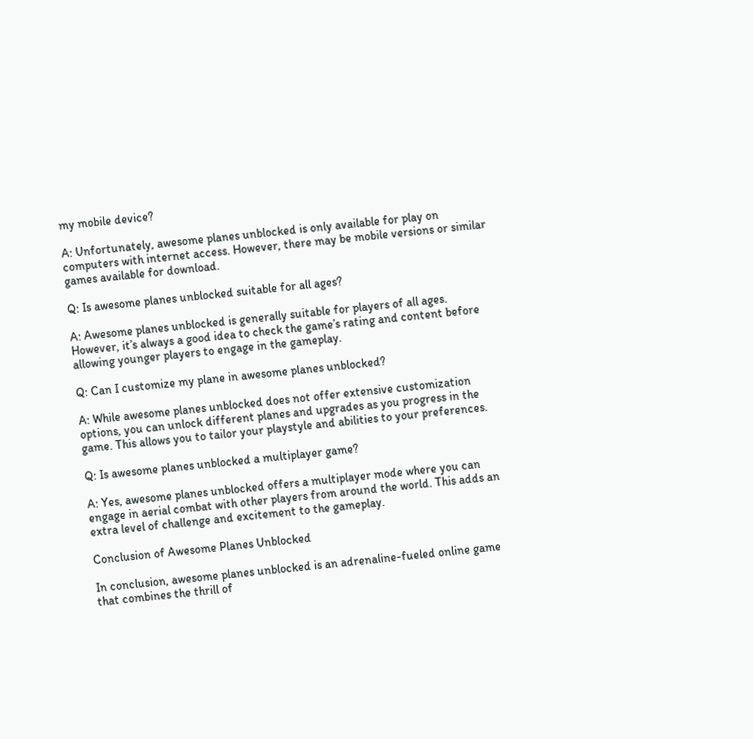my mobile device?

A: Unfortunately, awesome planes unblocked is only available for play on computers with internet access. However, there may be mobile versions or similar games available for download.

Q: Is awesome planes unblocked suitable for all ages?

A: Awesome planes unblocked is generally suitable for players of all ages. However, it’s always a good idea to check the game’s rating and content before allowing younger players to engage in the gameplay.

Q: Can I customize my plane in awesome planes unblocked?

A: While awesome planes unblocked does not offer extensive customization options, you can unlock different planes and upgrades as you progress in the game. This allows you to tailor your playstyle and abilities to your preferences.

Q: Is awesome planes unblocked a multiplayer game?

A: Yes, awesome planes unblocked offers a multiplayer mode where you can engage in aerial combat with other players from around the world. This adds an extra level of challenge and excitement to the gameplay.

Conclusion of Awesome Planes Unblocked

In conclusion, awesome planes unblocked is an adrenaline-fueled online game that combines the thrill of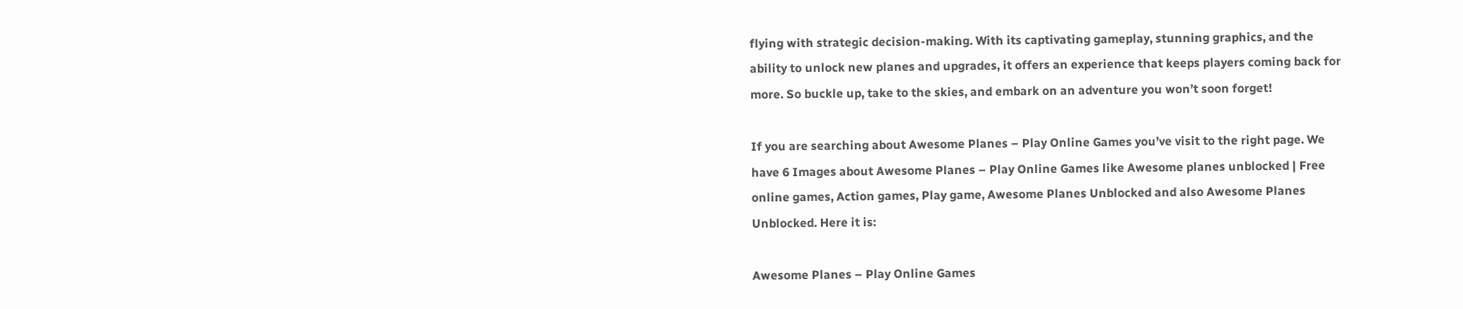flying with strategic decision-making. With its captivating gameplay, stunning graphics, and the ability to unlock new planes and upgrades, it offers an experience that keeps players coming back for more. So buckle up, take to the skies, and embark on an adventure you won’t soon forget!

If you are searching about Awesome Planes – Play Online Games you’ve visit to the right page. We have 6 Images about Awesome Planes – Play Online Games like Awesome planes unblocked | Free online games, Action games, Play game, Awesome Planes Unblocked and also Awesome Planes Unblocked. Here it is:

Awesome Planes – Play Online Games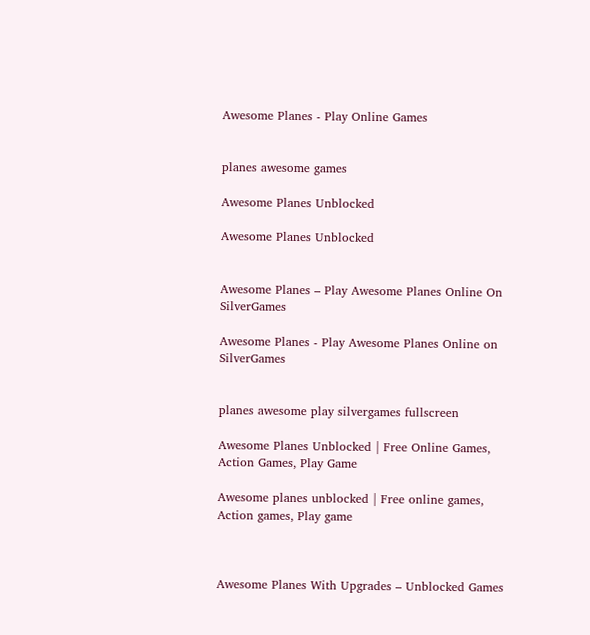Awesome Planes - Play Online Games


planes awesome games

Awesome Planes Unblocked

Awesome Planes Unblocked


Awesome Planes – Play Awesome Planes Online On SilverGames

Awesome Planes - Play Awesome Planes Online on SilverGames


planes awesome play silvergames fullscreen

Awesome Planes Unblocked | Free Online Games, Action Games, Play Game

Awesome planes unblocked | Free online games, Action games, Play game



Awesome Planes With Upgrades – Unblocked Games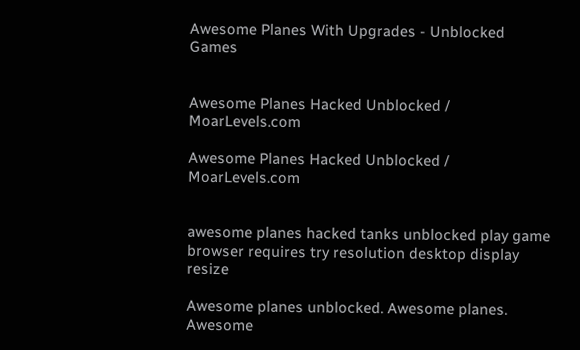Awesome Planes With Upgrades - Unblocked Games


Awesome Planes Hacked Unblocked / MoarLevels.com

Awesome Planes Hacked Unblocked / MoarLevels.com


awesome planes hacked tanks unblocked play game browser requires try resolution desktop display resize

Awesome planes unblocked. Awesome planes. Awesome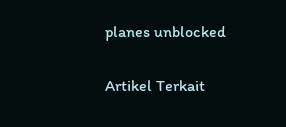planes unblocked

Artikel Terkait